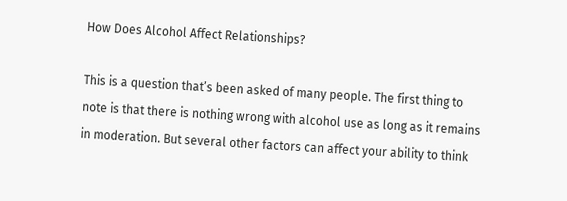How Does Alcohol Affect Relationships?

This is a question that’s been asked of many people. The first thing to note is that there is nothing wrong with alcohol use as long as it remains in moderation. But several other factors can affect your ability to think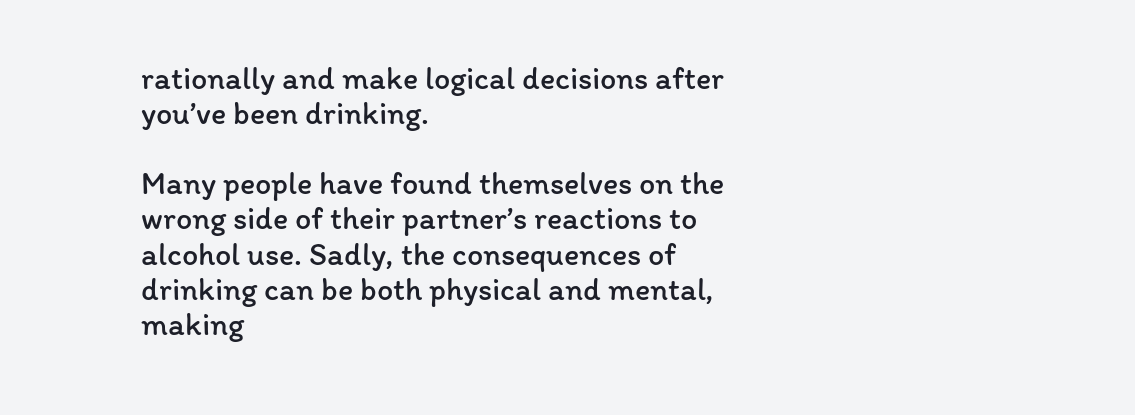rationally and make logical decisions after you’ve been drinking.

Many people have found themselves on the wrong side of their partner’s reactions to alcohol use. Sadly, the consequences of drinking can be both physical and mental, making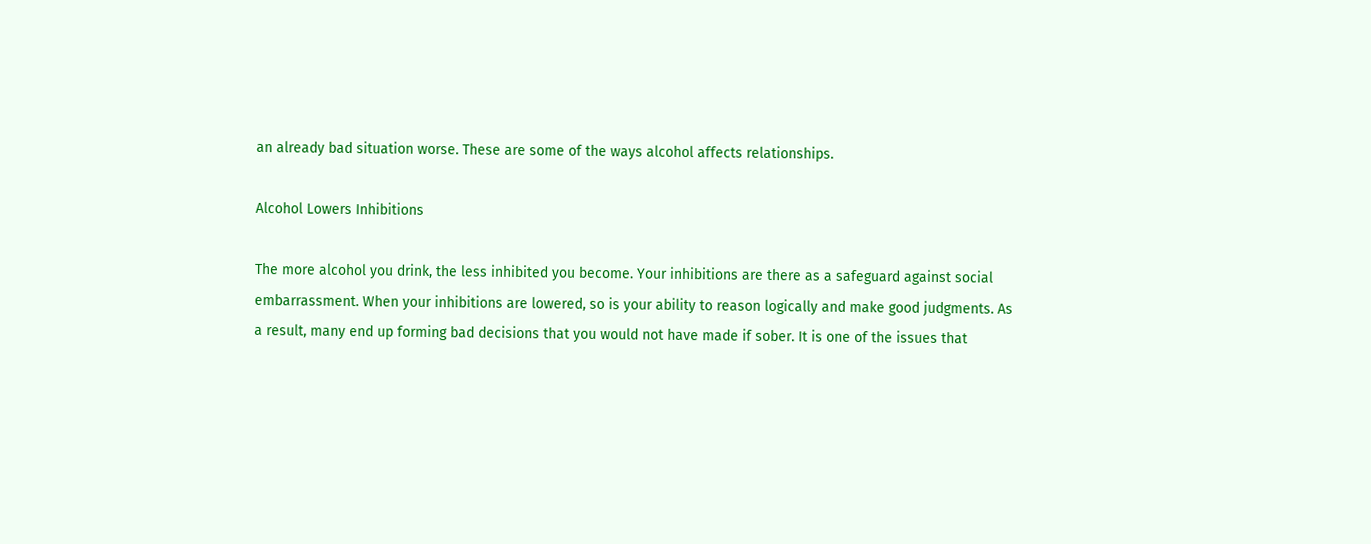an already bad situation worse. These are some of the ways alcohol affects relationships.

Alcohol Lowers Inhibitions

The more alcohol you drink, the less inhibited you become. Your inhibitions are there as a safeguard against social embarrassment. When your inhibitions are lowered, so is your ability to reason logically and make good judgments. As a result, many end up forming bad decisions that you would not have made if sober. It is one of the issues that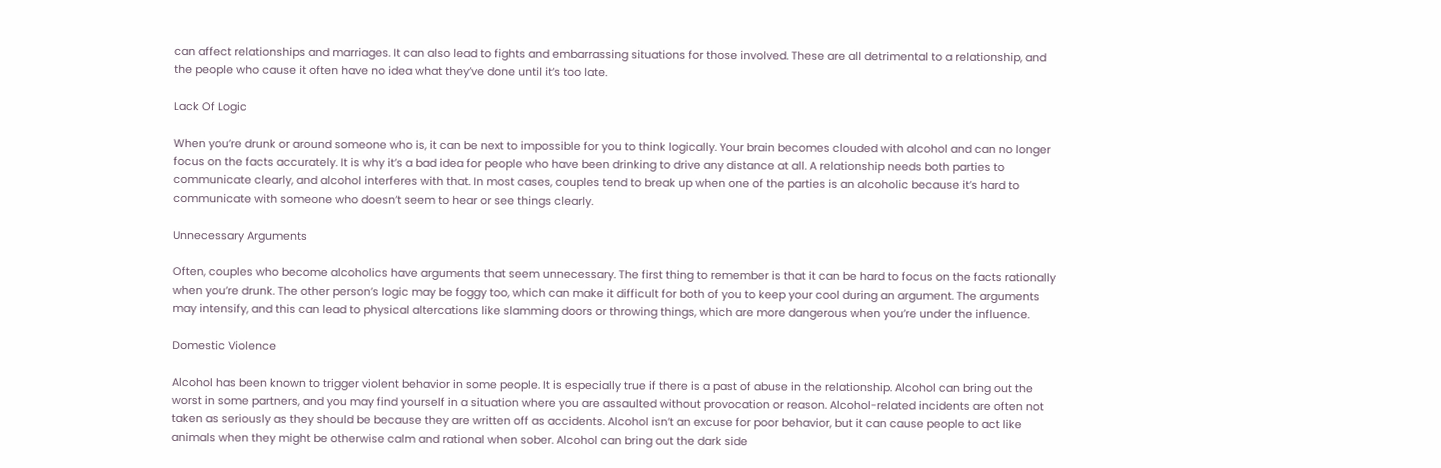can affect relationships and marriages. It can also lead to fights and embarrassing situations for those involved. These are all detrimental to a relationship, and the people who cause it often have no idea what they’ve done until it’s too late.

Lack Of Logic

When you’re drunk or around someone who is, it can be next to impossible for you to think logically. Your brain becomes clouded with alcohol and can no longer focus on the facts accurately. It is why it’s a bad idea for people who have been drinking to drive any distance at all. A relationship needs both parties to communicate clearly, and alcohol interferes with that. In most cases, couples tend to break up when one of the parties is an alcoholic because it’s hard to communicate with someone who doesn’t seem to hear or see things clearly.

Unnecessary Arguments

Often, couples who become alcoholics have arguments that seem unnecessary. The first thing to remember is that it can be hard to focus on the facts rationally when you’re drunk. The other person’s logic may be foggy too, which can make it difficult for both of you to keep your cool during an argument. The arguments may intensify, and this can lead to physical altercations like slamming doors or throwing things, which are more dangerous when you’re under the influence.

Domestic Violence

Alcohol has been known to trigger violent behavior in some people. It is especially true if there is a past of abuse in the relationship. Alcohol can bring out the worst in some partners, and you may find yourself in a situation where you are assaulted without provocation or reason. Alcohol-related incidents are often not taken as seriously as they should be because they are written off as accidents. Alcohol isn’t an excuse for poor behavior, but it can cause people to act like animals when they might be otherwise calm and rational when sober. Alcohol can bring out the dark side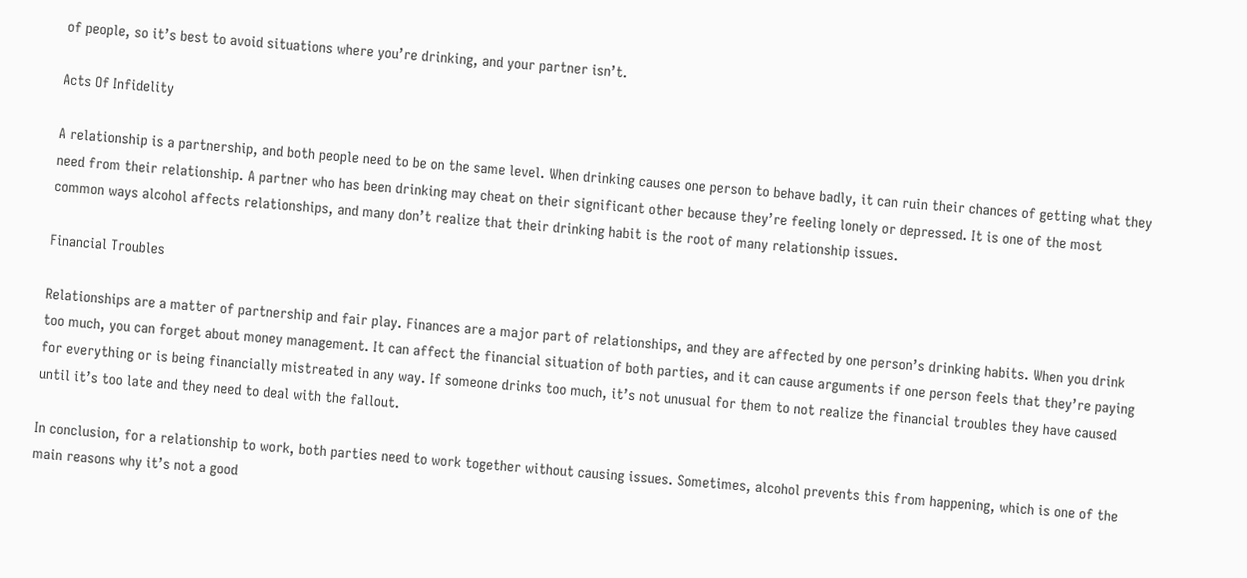of people, so it’s best to avoid situations where you’re drinking, and your partner isn’t.

Acts Of Infidelity

A relationship is a partnership, and both people need to be on the same level. When drinking causes one person to behave badly, it can ruin their chances of getting what they need from their relationship. A partner who has been drinking may cheat on their significant other because they’re feeling lonely or depressed. It is one of the most common ways alcohol affects relationships, and many don’t realize that their drinking habit is the root of many relationship issues.

Financial Troubles

Relationships are a matter of partnership and fair play. Finances are a major part of relationships, and they are affected by one person’s drinking habits. When you drink too much, you can forget about money management. It can affect the financial situation of both parties, and it can cause arguments if one person feels that they’re paying for everything or is being financially mistreated in any way. If someone drinks too much, it’s not unusual for them to not realize the financial troubles they have caused until it’s too late and they need to deal with the fallout.

In conclusion, for a relationship to work, both parties need to work together without causing issues. Sometimes, alcohol prevents this from happening, which is one of the main reasons why it’s not a good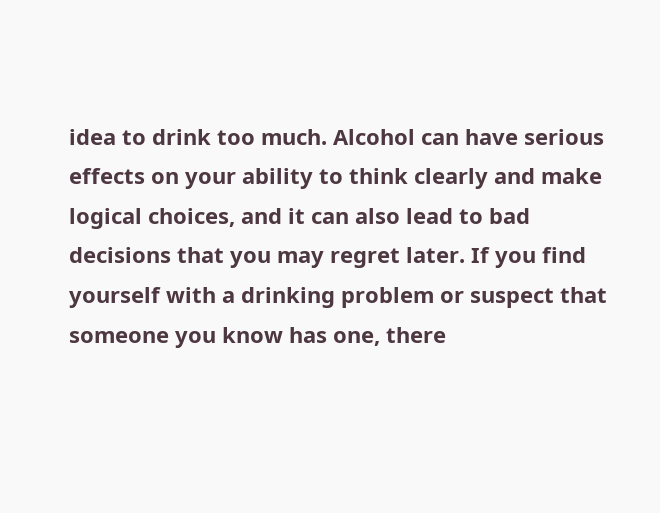idea to drink too much. Alcohol can have serious effects on your ability to think clearly and make logical choices, and it can also lead to bad decisions that you may regret later. If you find yourself with a drinking problem or suspect that someone you know has one, there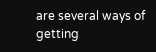are several ways of getting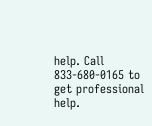help. Call 833-680-0165 to get professional help.